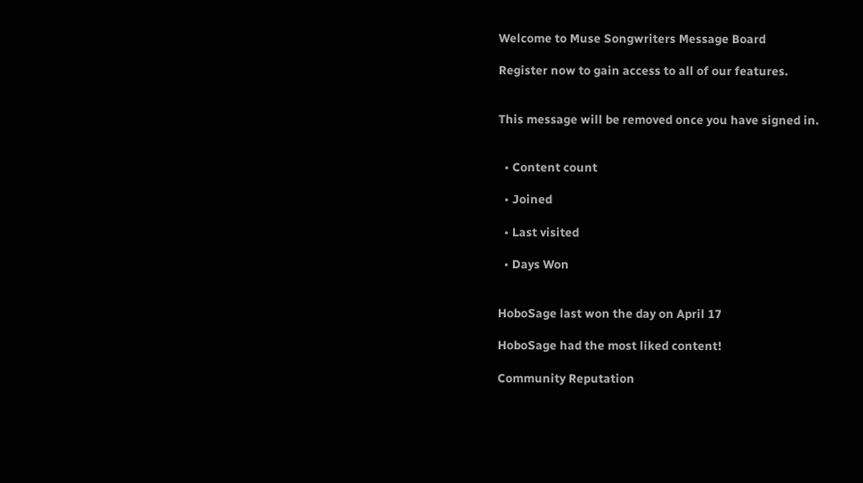Welcome to Muse Songwriters Message Board

Register now to gain access to all of our features.


This message will be removed once you have signed in.


  • Content count

  • Joined

  • Last visited

  • Days Won


HoboSage last won the day on April 17

HoboSage had the most liked content!

Community Reputation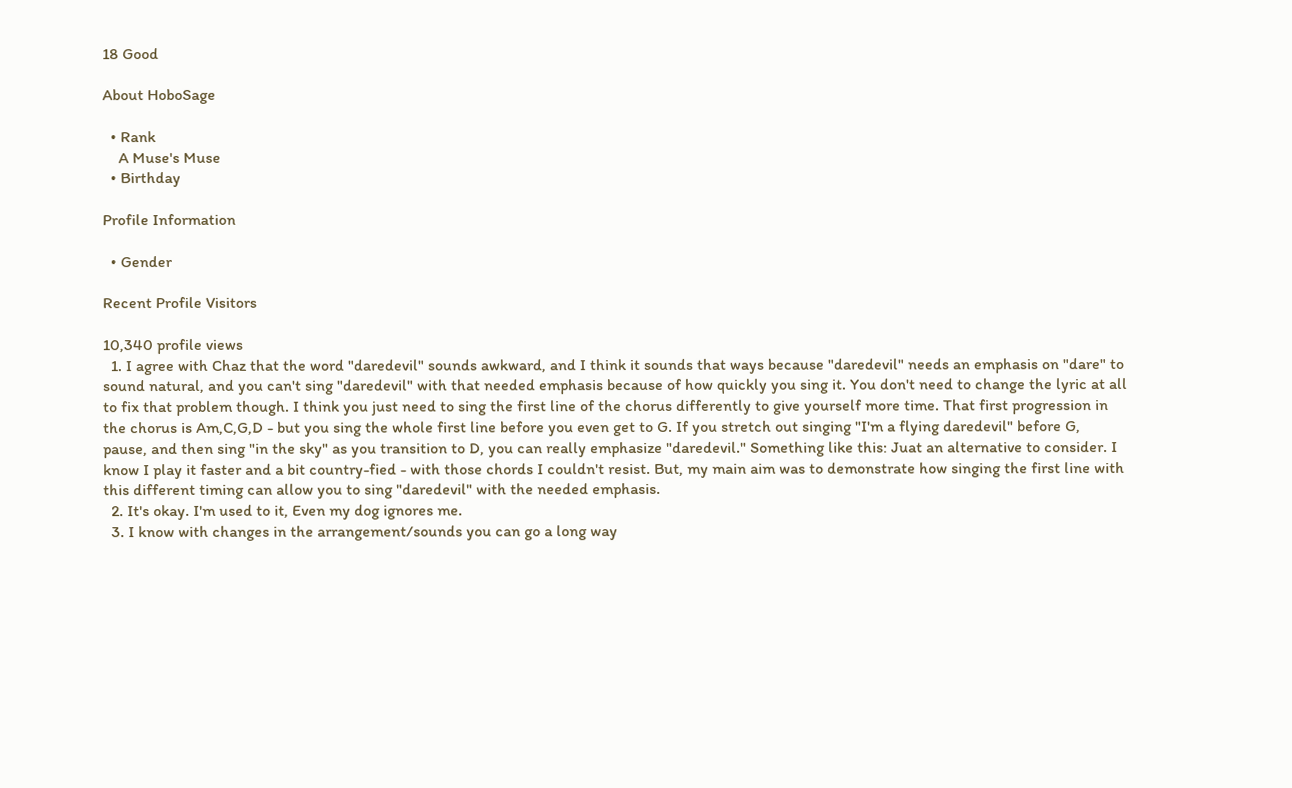18 Good

About HoboSage

  • Rank
    A Muse's Muse
  • Birthday

Profile Information

  • Gender

Recent Profile Visitors

10,340 profile views
  1. I agree with Chaz that the word "daredevil" sounds awkward, and I think it sounds that ways because "daredevil" needs an emphasis on "dare" to sound natural, and you can't sing "daredevil" with that needed emphasis because of how quickly you sing it. You don't need to change the lyric at all to fix that problem though. I think you just need to sing the first line of the chorus differently to give yourself more time. That first progression in the chorus is Am,C,G,D - but you sing the whole first line before you even get to G. If you stretch out singing "I'm a flying daredevil" before G, pause, and then sing "in the sky" as you transition to D, you can really emphasize "daredevil." Something like this: Juat an alternative to consider. I know I play it faster and a bit country-fied - with those chords I couldn't resist. But, my main aim was to demonstrate how singing the first line with this different timing can allow you to sing "daredevil" with the needed emphasis.
  2. It's okay. I'm used to it, Even my dog ignores me.
  3. I know with changes in the arrangement/sounds you can go a long way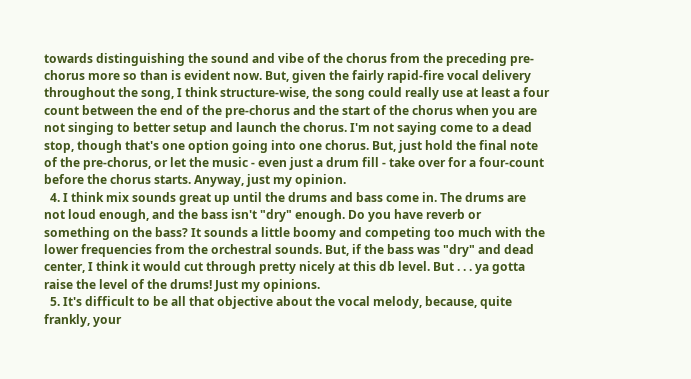towards distinguishing the sound and vibe of the chorus from the preceding pre-chorus more so than is evident now. But, given the fairly rapid-fire vocal delivery throughout the song, I think structure-wise, the song could really use at least a four count between the end of the pre-chorus and the start of the chorus when you are not singing to better setup and launch the chorus. I'm not saying come to a dead stop, though that's one option going into one chorus. But, just hold the final note of the pre-chorus, or let the music - even just a drum fill - take over for a four-count before the chorus starts. Anyway, just my opinion.
  4. I think mix sounds great up until the drums and bass come in. The drums are not loud enough, and the bass isn't "dry" enough. Do you have reverb or something on the bass? It sounds a little boomy and competing too much with the lower frequencies from the orchestral sounds. But, if the bass was "dry" and dead center, I think it would cut through pretty nicely at this db level. But . . . ya gotta raise the level of the drums! Just my opinions.
  5. It's difficult to be all that objective about the vocal melody, because, quite frankly, your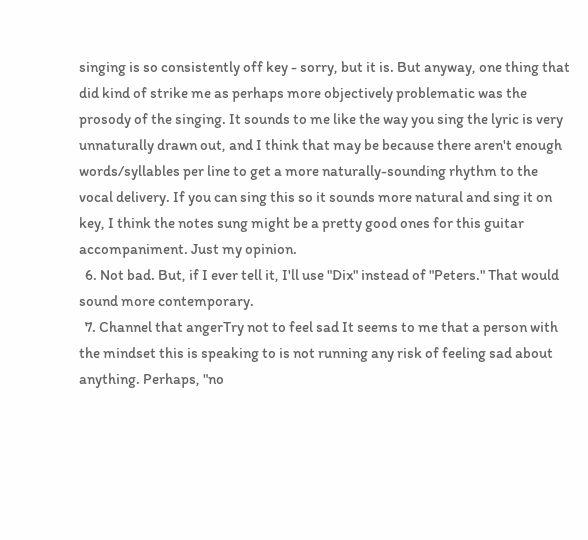singing is so consistently off key - sorry, but it is. But anyway, one thing that did kind of strike me as perhaps more objectively problematic was the prosody of the singing. It sounds to me like the way you sing the lyric is very unnaturally drawn out, and I think that may be because there aren't enough words/syllables per line to get a more naturally-sounding rhythm to the vocal delivery. If you can sing this so it sounds more natural and sing it on key, I think the notes sung might be a pretty good ones for this guitar accompaniment. Just my opinion.
  6. Not bad. But, if I ever tell it, I'll use "Dix" instead of "Peters." That would sound more contemporary.
  7. Channel that angerTry not to feel sad It seems to me that a person with the mindset this is speaking to is not running any risk of feeling sad about anything. Perhaps, "no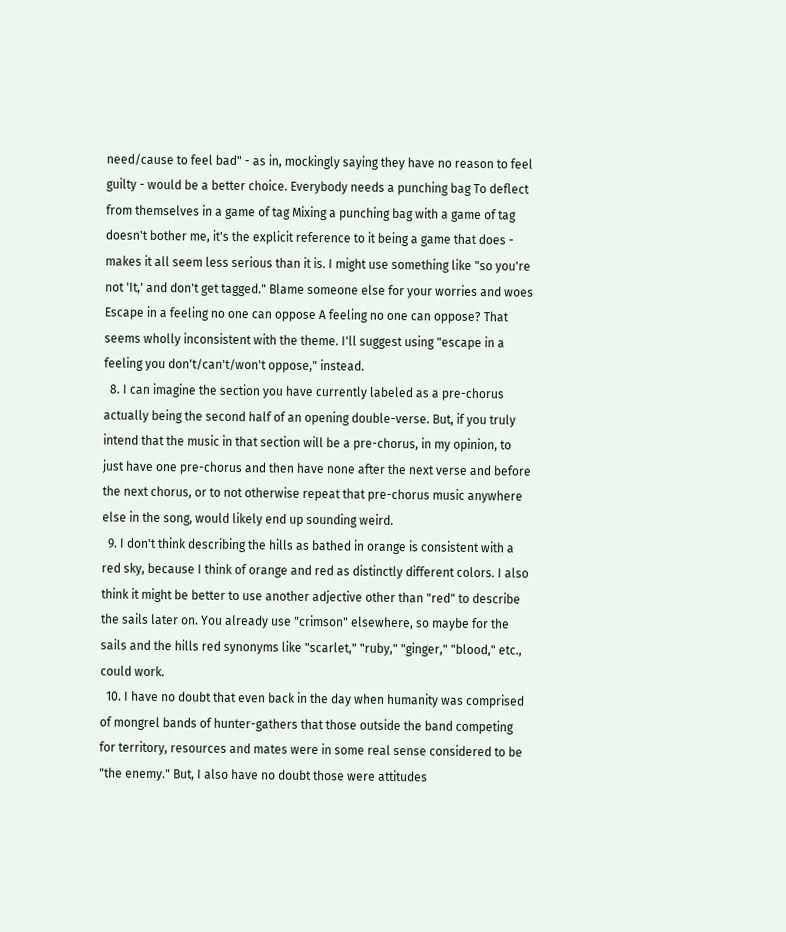need/cause to feel bad" - as in, mockingly saying they have no reason to feel guilty - would be a better choice. Everybody needs a punching bag To deflect from themselves in a game of tag Mixing a punching bag with a game of tag doesn't bother me, it's the explicit reference to it being a game that does - makes it all seem less serious than it is. I might use something like "so you're not 'It,' and don't get tagged." Blame someone else for your worries and woes Escape in a feeling no one can oppose A feeling no one can oppose? That seems wholly inconsistent with the theme. I'll suggest using "escape in a feeling you don't/can't/won't oppose," instead.
  8. I can imagine the section you have currently labeled as a pre-chorus actually being the second half of an opening double-verse. But, if you truly intend that the music in that section will be a pre-chorus, in my opinion, to just have one pre-chorus and then have none after the next verse and before the next chorus, or to not otherwise repeat that pre-chorus music anywhere else in the song, would likely end up sounding weird.
  9. I don't think describing the hills as bathed in orange is consistent with a red sky, because I think of orange and red as distinctly different colors. I also think it might be better to use another adjective other than "red" to describe the sails later on. You already use "crimson" elsewhere, so maybe for the sails and the hills red synonyms like "scarlet," "ruby," "ginger," "blood," etc., could work.
  10. I have no doubt that even back in the day when humanity was comprised of mongrel bands of hunter-gathers that those outside the band competing for territory, resources and mates were in some real sense considered to be "the enemy." But, I also have no doubt those were attitudes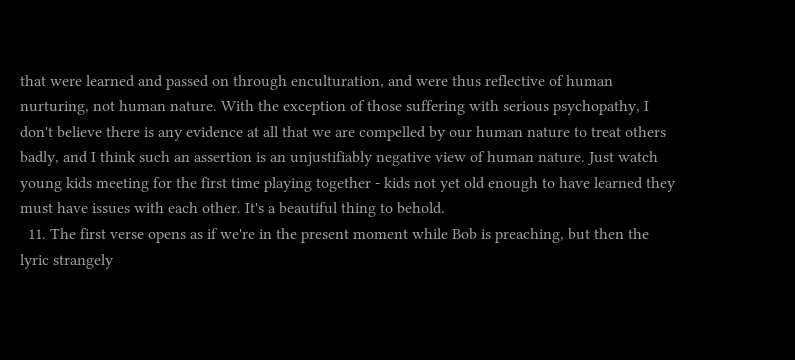that were learned and passed on through enculturation, and were thus reflective of human nurturing, not human nature. With the exception of those suffering with serious psychopathy, I don't believe there is any evidence at all that we are compelled by our human nature to treat others badly, and I think such an assertion is an unjustifiably negative view of human nature. Just watch young kids meeting for the first time playing together - kids not yet old enough to have learned they must have issues with each other. It's a beautiful thing to behold.
  11. The first verse opens as if we're in the present moment while Bob is preaching, but then the lyric strangely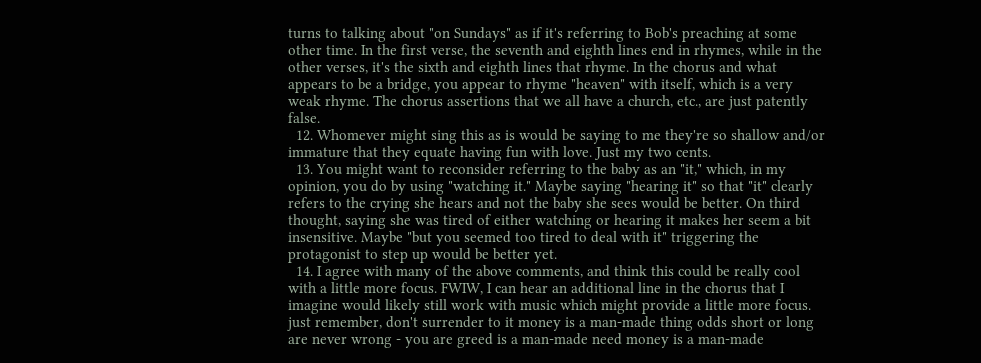turns to talking about "on Sundays" as if it's referring to Bob's preaching at some other time. In the first verse, the seventh and eighth lines end in rhymes, while in the other verses, it's the sixth and eighth lines that rhyme. In the chorus and what appears to be a bridge, you appear to rhyme "heaven" with itself, which is a very weak rhyme. The chorus assertions that we all have a church, etc., are just patently false.
  12. Whomever might sing this as is would be saying to me they're so shallow and/or immature that they equate having fun with love. Just my two cents.
  13. You might want to reconsider referring to the baby as an "it," which, in my opinion, you do by using "watching it." Maybe saying "hearing it" so that "it" clearly refers to the crying she hears and not the baby she sees would be better. On third thought, saying she was tired of either watching or hearing it makes her seem a bit insensitive. Maybe "but you seemed too tired to deal with it" triggering the protagonist to step up would be better yet.
  14. I agree with many of the above comments, and think this could be really cool with a little more focus. FWIW, I can hear an additional line in the chorus that I imagine would likely still work with music which might provide a little more focus. just remember, don't surrender to it money is a man-made thing odds short or long are never wrong - you are greed is a man-made need money is a man-made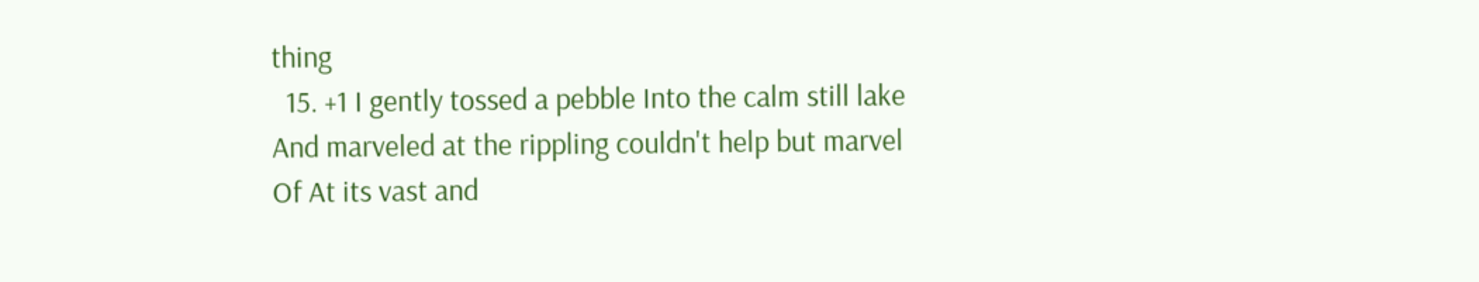thing
  15. +1 I gently tossed a pebble Into the calm still lake And marveled at the rippling couldn't help but marvel Of At its vast and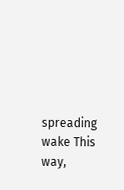spreading wake This way,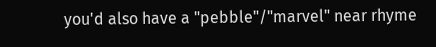you'd also have a "pebble"/"marvel" near rhyme